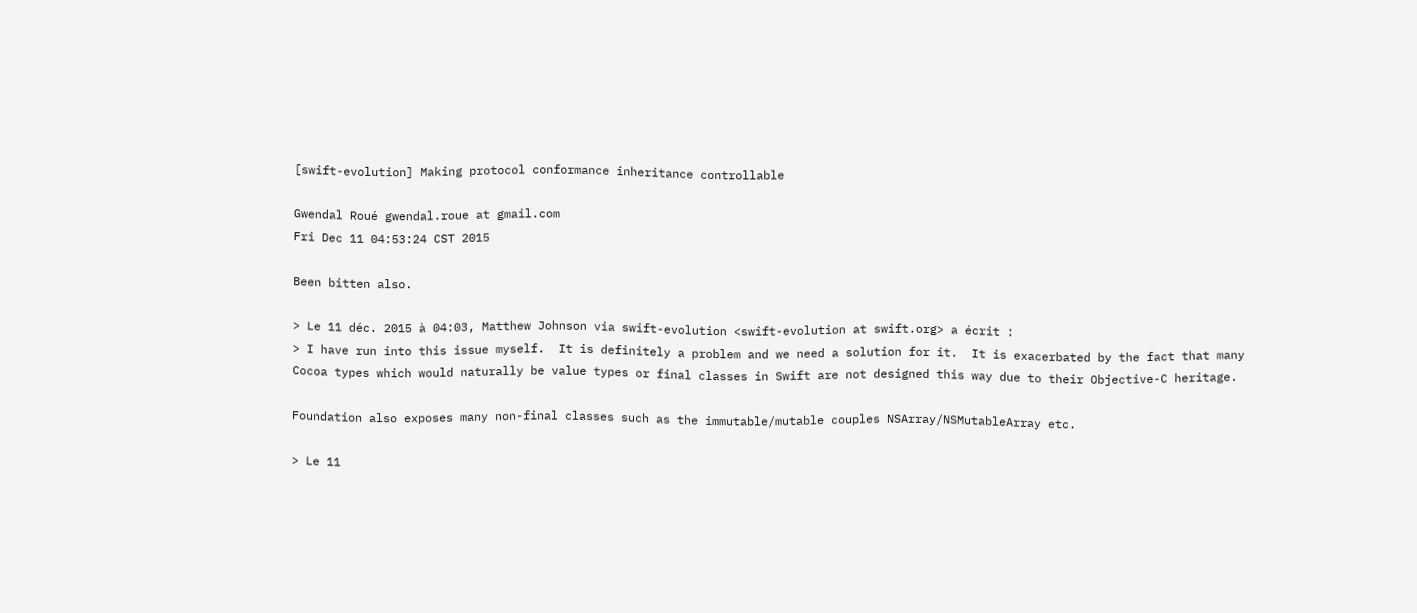[swift-evolution] Making protocol conformance inheritance controllable

Gwendal Roué gwendal.roue at gmail.com
Fri Dec 11 04:53:24 CST 2015

Been bitten also.

> Le 11 déc. 2015 à 04:03, Matthew Johnson via swift-evolution <swift-evolution at swift.org> a écrit :
> I have run into this issue myself.  It is definitely a problem and we need a solution for it.  It is exacerbated by the fact that many Cocoa types which would naturally be value types or final classes in Swift are not designed this way due to their Objective-C heritage.

Foundation also exposes many non-final classes such as the immutable/mutable couples NSArray/NSMutableArray etc.

> Le 11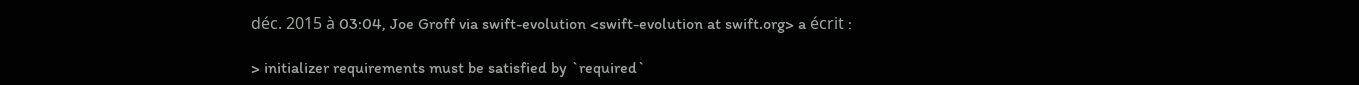déc. 2015 à 03:04, Joe Groff via swift-evolution <swift-evolution at swift.org> a écrit :

> initializer requirements must be satisfied by `required`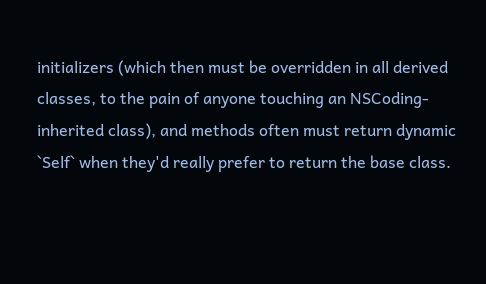initializers (which then must be overridden in all derived classes, to the pain of anyone touching an NSCoding-inherited class), and methods often must return dynamic `Self` when they'd really prefer to return the base class.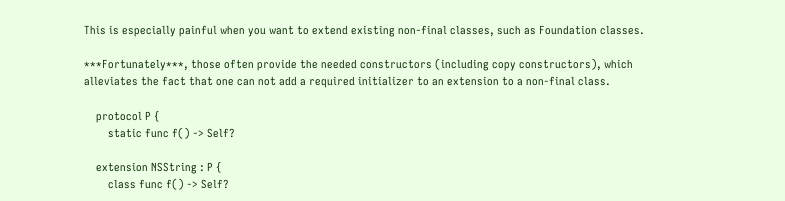This is especially painful when you want to extend existing non-final classes, such as Foundation classes.

***Fortunately***, those often provide the needed constructors (including copy constructors), which alleviates the fact that one can not add a required initializer to an extension to a non-final class.

    protocol P {
        static func f() -> Self?

    extension NSString : P {
        class func f() -> Self?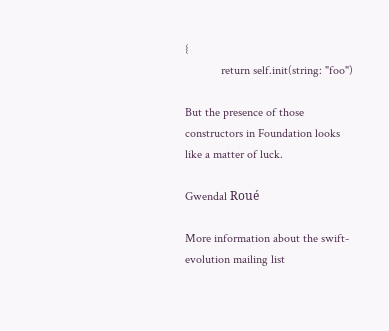{
            return self.init(string: "foo")

But the presence of those constructors in Foundation looks like a matter of luck.

Gwendal Roué

More information about the swift-evolution mailing list